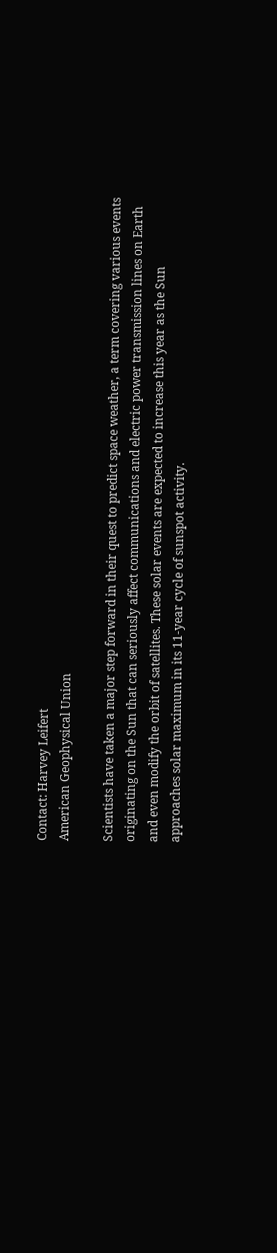Contact: Harvey Leifert
American Geophysical Union

Scientists have taken a major step forward in their quest to predict space weather, a term covering various events originating on the Sun that can seriously affect communications and electric power transmission lines on Earth and even modify the orbit of satellites. These solar events are expected to increase this year as the Sun approaches solar maximum in its 11-year cycle of sunspot activity.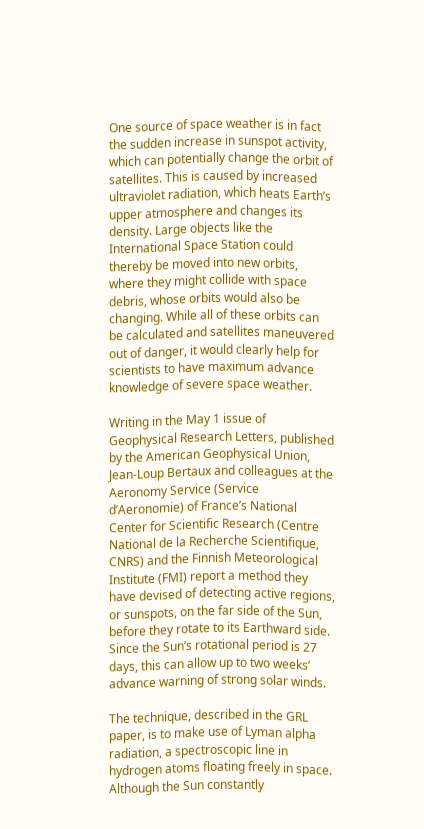One source of space weather is in fact the sudden increase in sunspot activity, which can potentially change the orbit of satellites. This is caused by increased ultraviolet radiation, which heats Earth’s upper atmosphere and changes its density. Large objects like the International Space Station could thereby be moved into new orbits, where they might collide with space debris, whose orbits would also be changing. While all of these orbits can be calculated and satellites maneuvered out of danger, it would clearly help for scientists to have maximum advance knowledge of severe space weather.

Writing in the May 1 issue of Geophysical Research Letters, published by the American Geophysical Union, Jean-Loup Bertaux and colleagues at the Aeronomy Service (Service d’Aeronomie) of France’s National Center for Scientific Research (Centre National de la Recherche Scientifique, CNRS) and the Finnish Meteorological Institute (FMI) report a method they have devised of detecting active regions, or sunspots, on the far side of the Sun, before they rotate to its Earthward side. Since the Sun’s rotational period is 27 days, this can allow up to two weeks’ advance warning of strong solar winds.

The technique, described in the GRL paper, is to make use of Lyman alpha radiation, a spectroscopic line in hydrogen atoms floating freely in space. Although the Sun constantly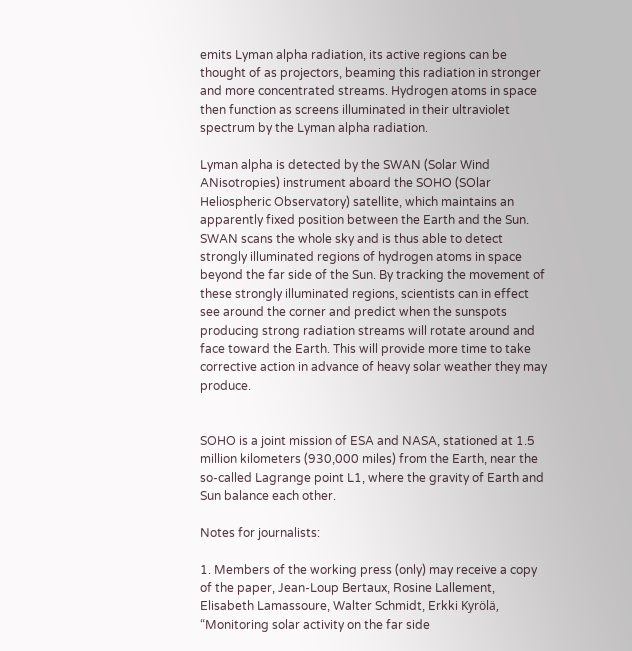emits Lyman alpha radiation, its active regions can be thought of as projectors, beaming this radiation in stronger and more concentrated streams. Hydrogen atoms in space then function as screens illuminated in their ultraviolet spectrum by the Lyman alpha radiation.

Lyman alpha is detected by the SWAN (Solar Wind ANisotropies) instrument aboard the SOHO (SOlar Heliospheric Observatory) satellite, which maintains an apparently fixed position between the Earth and the Sun. SWAN scans the whole sky and is thus able to detect strongly illuminated regions of hydrogen atoms in space beyond the far side of the Sun. By tracking the movement of these strongly illuminated regions, scientists can in effect see around the corner and predict when the sunspots producing strong radiation streams will rotate around and face toward the Earth. This will provide more time to take corrective action in advance of heavy solar weather they may produce.


SOHO is a joint mission of ESA and NASA, stationed at 1.5 million kilometers (930,000 miles) from the Earth, near the so-called Lagrange point L1, where the gravity of Earth and Sun balance each other.

Notes for journalists:

1. Members of the working press (only) may receive a copy of the paper, Jean-Loup Bertaux, Rosine Lallement, Elisabeth Lamassoure, Walter Schmidt, Erkki Kyrölä, “Monitoring solar activity on the far side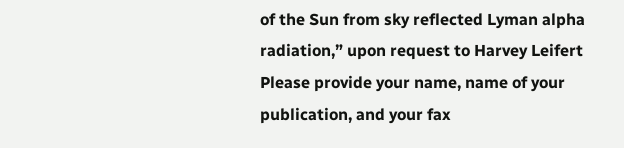of the Sun from sky reflected Lyman alpha radiation,” upon request to Harvey Leifert Please provide your name, name of your publication, and your fax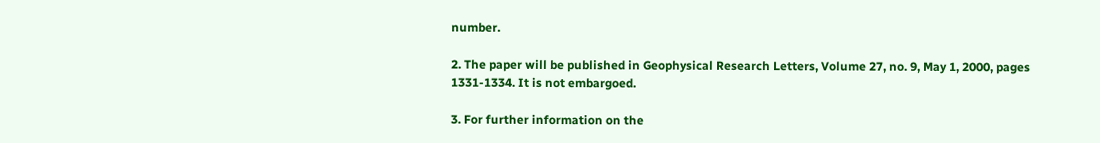number.

2. The paper will be published in Geophysical Research Letters, Volume 27, no. 9, May 1, 2000, pages 1331-1334. It is not embargoed.

3. For further information on the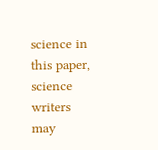science in this paper, science writers may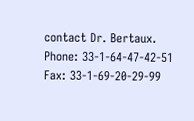contact Dr. Bertaux.
Phone: 33-1-64-47-42-51
Fax: 33-1-69-20-29-99